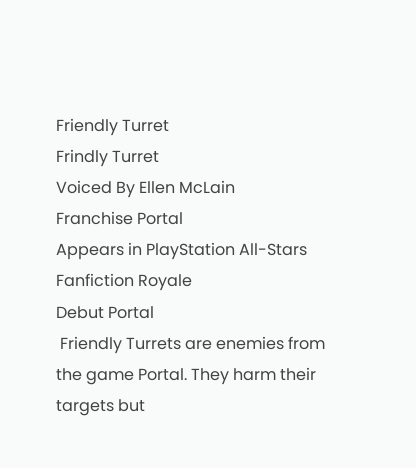Friendly Turret
Frindly Turret
Voiced By Ellen McLain
Franchise Portal
Appears in PlayStation All-Stars Fanfiction Royale
Debut Portal
 Friendly Turrets are enemies from the game Portal. They harm their targets but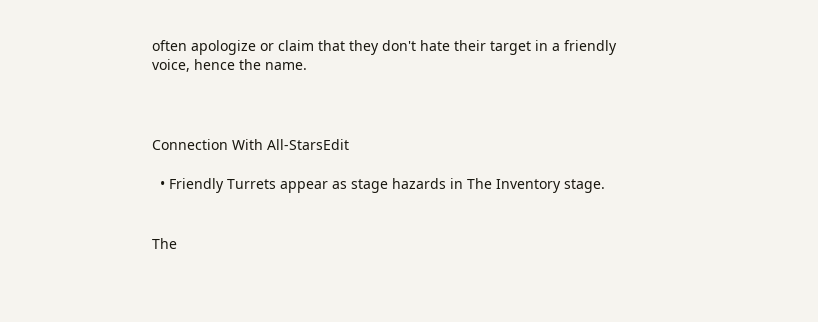often apologize or claim that they don't hate their target in a friendly voice, hence the name.



Connection With All-StarsEdit

  • Friendly Turrets appear as stage hazards in The Inventory stage.


The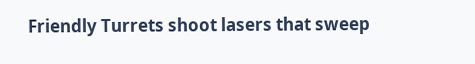Friendly Turrets shoot lasers that sweep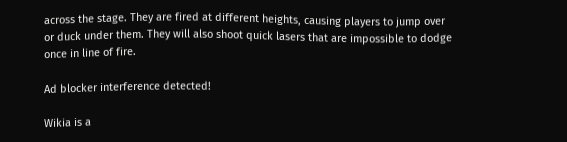across the stage. They are fired at different heights, causing players to jump over or duck under them. They will also shoot quick lasers that are impossible to dodge once in line of fire.

Ad blocker interference detected!

Wikia is a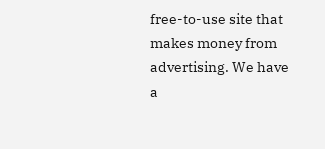free-to-use site that makes money from advertising. We have a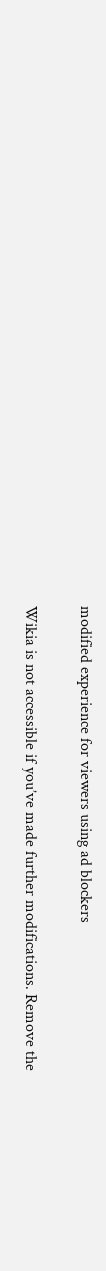modified experience for viewers using ad blockers

Wikia is not accessible if you’ve made further modifications. Remove the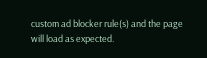custom ad blocker rule(s) and the page will load as expected.